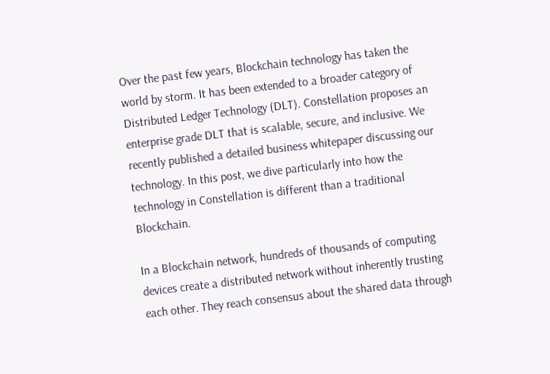Over the past few years, Blockchain technology has taken the world by storm. It has been extended to a broader category of Distributed Ledger Technology (DLT). Constellation proposes an enterprise grade DLT that is scalable, secure, and inclusive. We recently published a detailed business whitepaper discussing our technology. In this post, we dive particularly into how the technology in Constellation is different than a traditional Blockchain.

In a Blockchain network, hundreds of thousands of computing devices create a distributed network without inherently trusting each other. They reach consensus about the shared data through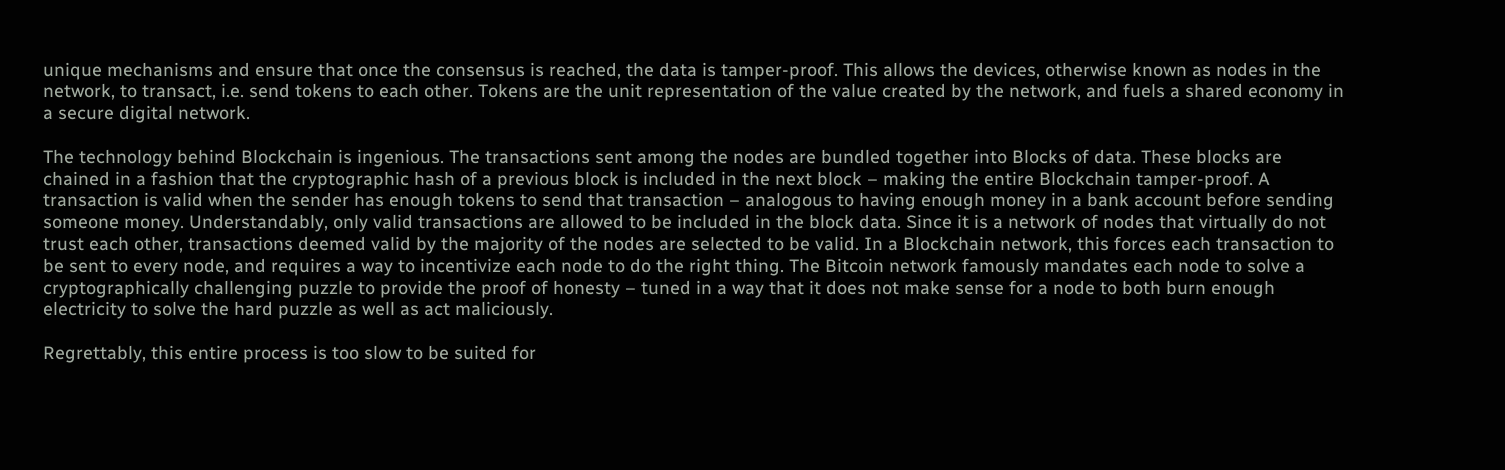unique mechanisms and ensure that once the consensus is reached, the data is tamper-proof. This allows the devices, otherwise known as nodes in the network, to transact, i.e. send tokens to each other. Tokens are the unit representation of the value created by the network, and fuels a shared economy in a secure digital network.

The technology behind Blockchain is ingenious. The transactions sent among the nodes are bundled together into Blocks of data. These blocks are chained in a fashion that the cryptographic hash of a previous block is included in the next block – making the entire Blockchain tamper-proof. A transaction is valid when the sender has enough tokens to send that transaction – analogous to having enough money in a bank account before sending someone money. Understandably, only valid transactions are allowed to be included in the block data. Since it is a network of nodes that virtually do not trust each other, transactions deemed valid by the majority of the nodes are selected to be valid. In a Blockchain network, this forces each transaction to be sent to every node, and requires a way to incentivize each node to do the right thing. The Bitcoin network famously mandates each node to solve a cryptographically challenging puzzle to provide the proof of honesty – tuned in a way that it does not make sense for a node to both burn enough electricity to solve the hard puzzle as well as act maliciously.

Regrettably, this entire process is too slow to be suited for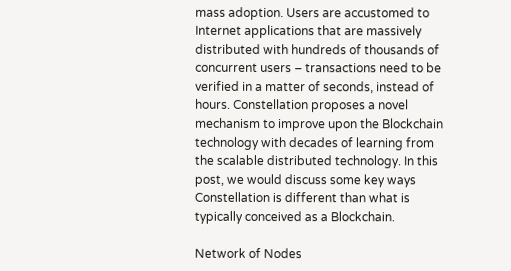mass adoption. Users are accustomed to Internet applications that are massively distributed with hundreds of thousands of concurrent users – transactions need to be verified in a matter of seconds, instead of hours. Constellation proposes a novel mechanism to improve upon the Blockchain technology with decades of learning from the scalable distributed technology. In this post, we would discuss some key ways Constellation is different than what is typically conceived as a Blockchain.

Network of Nodes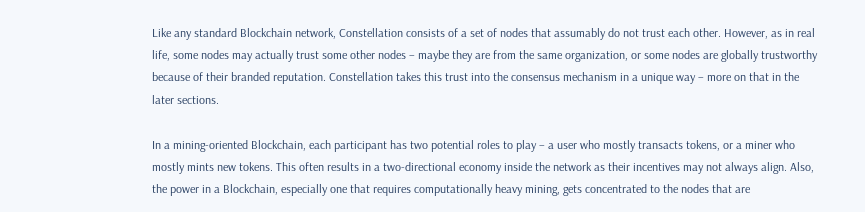Like any standard Blockchain network, Constellation consists of a set of nodes that assumably do not trust each other. However, as in real life, some nodes may actually trust some other nodes – maybe they are from the same organization, or some nodes are globally trustworthy because of their branded reputation. Constellation takes this trust into the consensus mechanism in a unique way – more on that in the later sections.

In a mining-oriented Blockchain, each participant has two potential roles to play – a user who mostly transacts tokens, or a miner who mostly mints new tokens. This often results in a two-directional economy inside the network as their incentives may not always align. Also, the power in a Blockchain, especially one that requires computationally heavy mining, gets concentrated to the nodes that are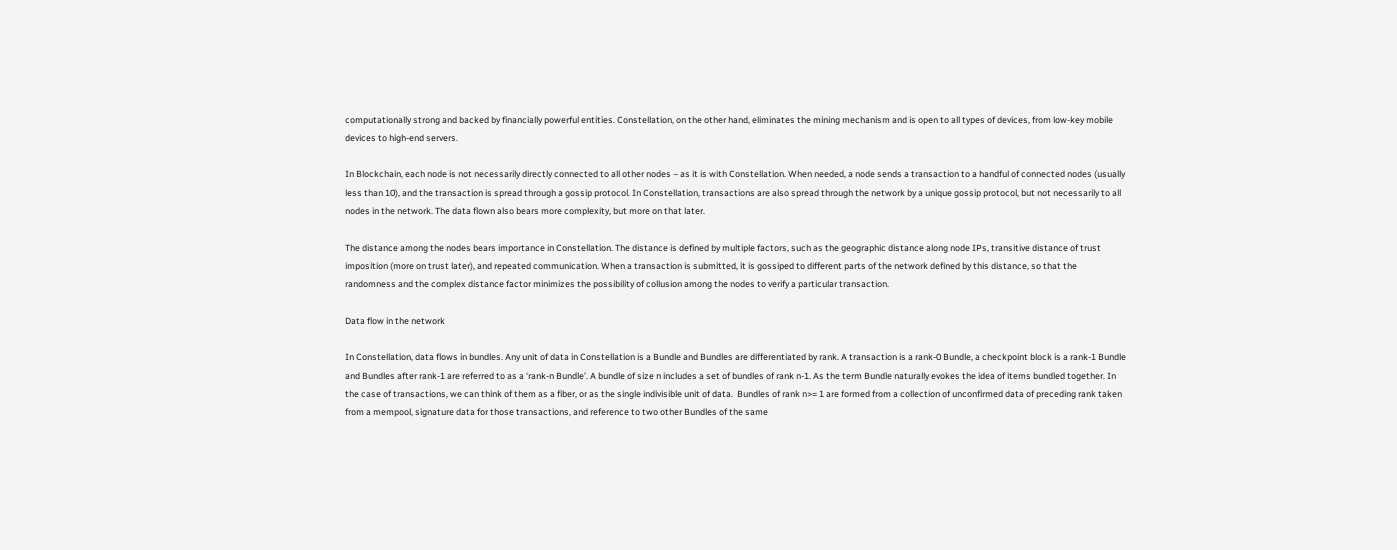computationally strong and backed by financially powerful entities. Constellation, on the other hand, eliminates the mining mechanism and is open to all types of devices, from low-key mobile devices to high-end servers.

In Blockchain, each node is not necessarily directly connected to all other nodes – as it is with Constellation. When needed, a node sends a transaction to a handful of connected nodes (usually less than 10), and the transaction is spread through a gossip protocol. In Constellation, transactions are also spread through the network by a unique gossip protocol, but not necessarily to all nodes in the network. The data flown also bears more complexity, but more on that later.

The distance among the nodes bears importance in Constellation. The distance is defined by multiple factors, such as the geographic distance along node IPs, transitive distance of trust imposition (more on trust later), and repeated communication. When a transaction is submitted, it is gossiped to different parts of the network defined by this distance, so that the randomness and the complex distance factor minimizes the possibility of collusion among the nodes to verify a particular transaction.

Data flow in the network

In Constellation, data flows in bundles. Any unit of data in Constellation is a Bundle and Bundles are differentiated by rank. A transaction is a rank-0 Bundle, a checkpoint block is a rank-1 Bundle and Bundles after rank-1 are referred to as a ‘rank-n Bundle’. A bundle of size n includes a set of bundles of rank n-1. As the term Bundle naturally evokes the idea of items bundled together. In the case of transactions, we can think of them as a fiber, or as the single indivisible unit of data.  Bundles of rank n>= 1 are formed from a collection of unconfirmed data of preceding rank taken from a mempool, signature data for those transactions, and reference to two other Bundles of the same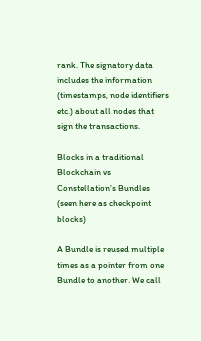rank. The signatory data includes the information (timestamps, node identifiers etc.) about all nodes that sign the transactions.

Blocks in a traditional Blockchain vs Constellation’s Bundles (seen here as checkpoint blocks)

A Bundle is reused multiple times as a pointer from one Bundle to another. We call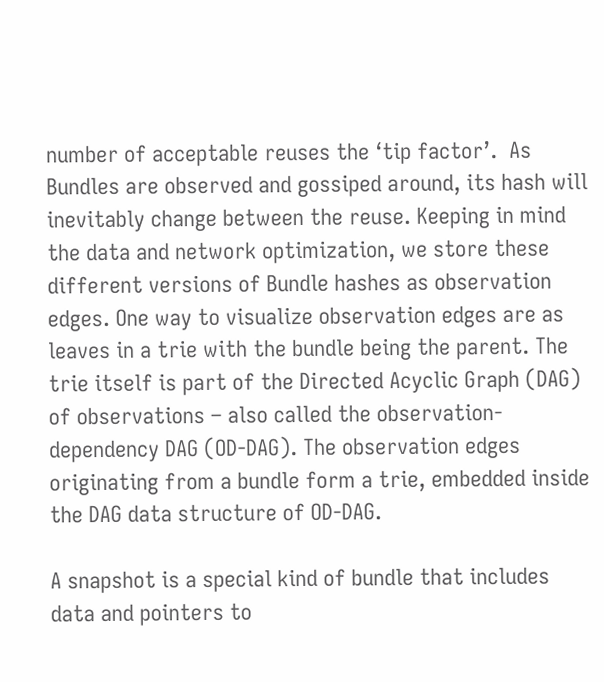number of acceptable reuses the ‘tip factor’.  As Bundles are observed and gossiped around, its hash will inevitably change between the reuse. Keeping in mind the data and network optimization, we store these different versions of Bundle hashes as observation edges. One way to visualize observation edges are as leaves in a trie with the bundle being the parent. The trie itself is part of the Directed Acyclic Graph (DAG) of observations – also called the observation-dependency DAG (OD-DAG). The observation edges originating from a bundle form a trie, embedded inside the DAG data structure of OD-DAG.

A snapshot is a special kind of bundle that includes data and pointers to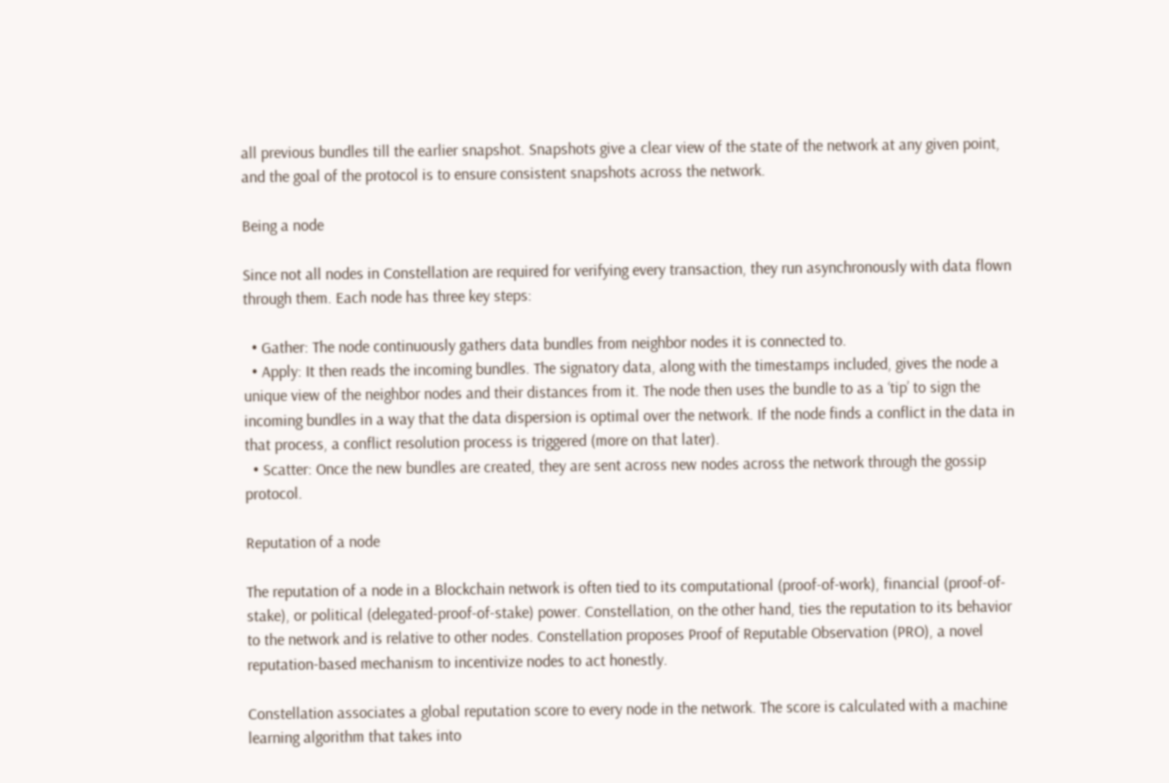all previous bundles till the earlier snapshot. Snapshots give a clear view of the state of the network at any given point, and the goal of the protocol is to ensure consistent snapshots across the network.

Being a node

Since not all nodes in Constellation are required for verifying every transaction, they run asynchronously with data flown through them. Each node has three key steps:

  • Gather: The node continuously gathers data bundles from neighbor nodes it is connected to.
  • Apply: It then reads the incoming bundles. The signatory data, along with the timestamps included, gives the node a unique view of the neighbor nodes and their distances from it. The node then uses the bundle to as a ‘tip’ to sign the incoming bundles in a way that the data dispersion is optimal over the network. If the node finds a conflict in the data in that process, a conflict resolution process is triggered (more on that later).
  • Scatter: Once the new bundles are created, they are sent across new nodes across the network through the gossip protocol.

Reputation of a node

The reputation of a node in a Blockchain network is often tied to its computational (proof-of-work), financial (proof-of-stake), or political (delegated-proof-of-stake) power. Constellation, on the other hand, ties the reputation to its behavior to the network and is relative to other nodes. Constellation proposes Proof of Reputable Observation (PRO), a novel reputation-based mechanism to incentivize nodes to act honestly.

Constellation associates a global reputation score to every node in the network. The score is calculated with a machine learning algorithm that takes into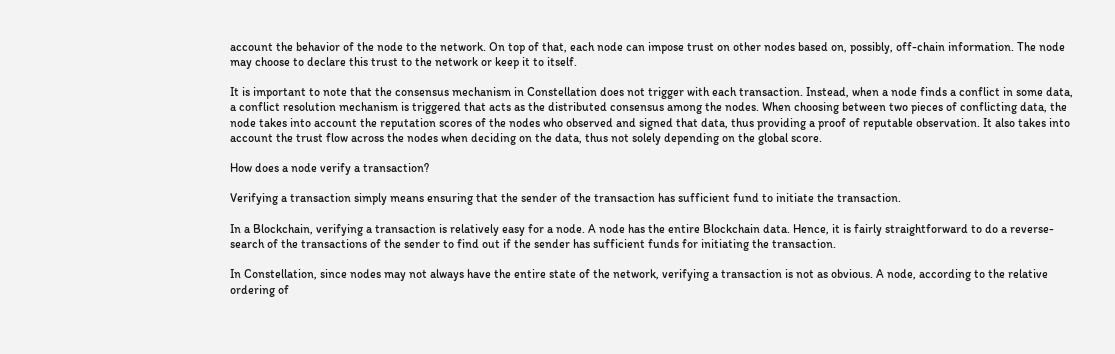account the behavior of the node to the network. On top of that, each node can impose trust on other nodes based on, possibly, off-chain information. The node may choose to declare this trust to the network or keep it to itself.

It is important to note that the consensus mechanism in Constellation does not trigger with each transaction. Instead, when a node finds a conflict in some data, a conflict resolution mechanism is triggered that acts as the distributed consensus among the nodes. When choosing between two pieces of conflicting data, the node takes into account the reputation scores of the nodes who observed and signed that data, thus providing a proof of reputable observation. It also takes into account the trust flow across the nodes when deciding on the data, thus not solely depending on the global score.

How does a node verify a transaction?

Verifying a transaction simply means ensuring that the sender of the transaction has sufficient fund to initiate the transaction.

In a Blockchain, verifying a transaction is relatively easy for a node. A node has the entire Blockchain data. Hence, it is fairly straightforward to do a reverse-search of the transactions of the sender to find out if the sender has sufficient funds for initiating the transaction.

In Constellation, since nodes may not always have the entire state of the network, verifying a transaction is not as obvious. A node, according to the relative ordering of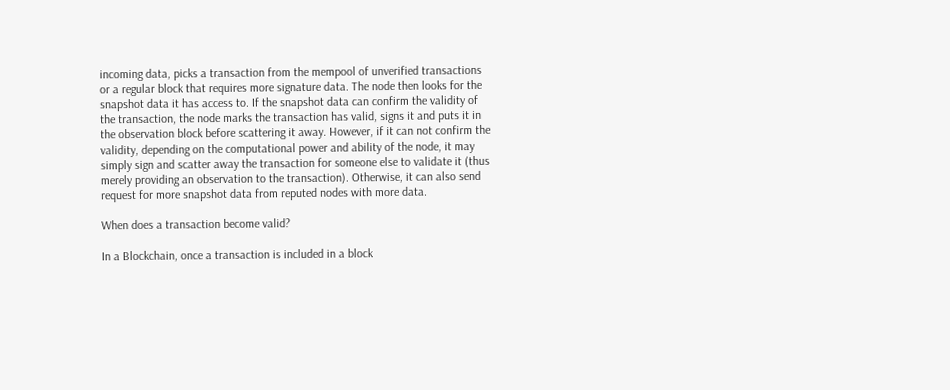incoming data, picks a transaction from the mempool of unverified transactions or a regular block that requires more signature data. The node then looks for the snapshot data it has access to. If the snapshot data can confirm the validity of the transaction, the node marks the transaction has valid, signs it and puts it in the observation block before scattering it away. However, if it can not confirm the validity, depending on the computational power and ability of the node, it may simply sign and scatter away the transaction for someone else to validate it (thus merely providing an observation to the transaction). Otherwise, it can also send request for more snapshot data from reputed nodes with more data.

When does a transaction become valid?

In a Blockchain, once a transaction is included in a block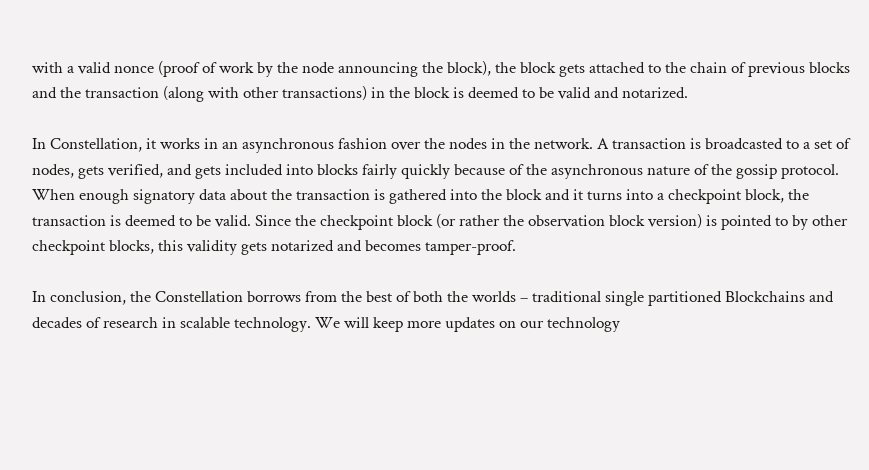with a valid nonce (proof of work by the node announcing the block), the block gets attached to the chain of previous blocks and the transaction (along with other transactions) in the block is deemed to be valid and notarized.

In Constellation, it works in an asynchronous fashion over the nodes in the network. A transaction is broadcasted to a set of nodes, gets verified, and gets included into blocks fairly quickly because of the asynchronous nature of the gossip protocol. When enough signatory data about the transaction is gathered into the block and it turns into a checkpoint block, the transaction is deemed to be valid. Since the checkpoint block (or rather the observation block version) is pointed to by other checkpoint blocks, this validity gets notarized and becomes tamper-proof.

In conclusion, the Constellation borrows from the best of both the worlds – traditional single partitioned Blockchains and decades of research in scalable technology. We will keep more updates on our technology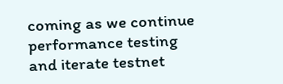coming as we continue performance testing and iterate testnet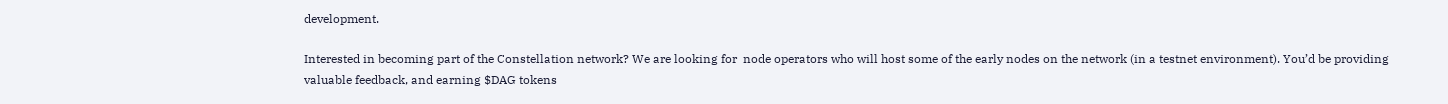development.

Interested in becoming part of the Constellation network? We are looking for  node operators who will host some of the early nodes on the network (in a testnet environment). You’d be providing valuable feedback, and earning $DAG tokens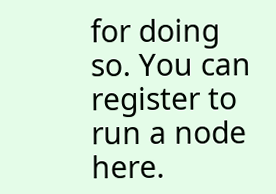for doing so. You can register to run a node here.